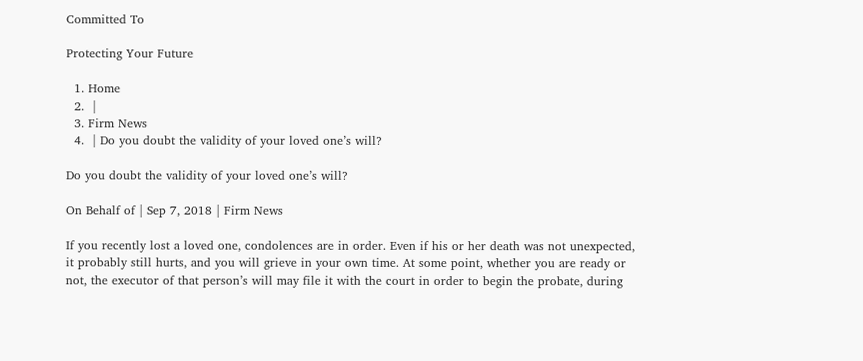Committed To

Protecting Your Future

  1. Home
  2.  |
  3. Firm News
  4.  | Do you doubt the validity of your loved one’s will?

Do you doubt the validity of your loved one’s will?

On Behalf of | Sep 7, 2018 | Firm News

If you recently lost a loved one, condolences are in order. Even if his or her death was not unexpected, it probably still hurts, and you will grieve in your own time. At some point, whether you are ready or not, the executor of that person’s will may file it with the court in order to begin the probate, during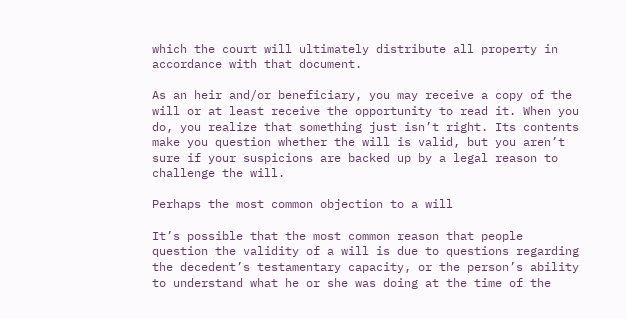which the court will ultimately distribute all property in accordance with that document.

As an heir and/or beneficiary, you may receive a copy of the will or at least receive the opportunity to read it. When you do, you realize that something just isn’t right. Its contents make you question whether the will is valid, but you aren’t sure if your suspicions are backed up by a legal reason to challenge the will.

Perhaps the most common objection to a will

It’s possible that the most common reason that people question the validity of a will is due to questions regarding the decedent’s testamentary capacity, or the person’s ability to understand what he or she was doing at the time of the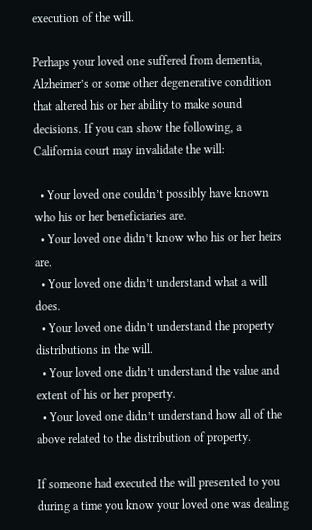execution of the will.

Perhaps your loved one suffered from dementia, Alzheimer’s or some other degenerative condition that altered his or her ability to make sound decisions. If you can show the following, a California court may invalidate the will:

  • Your loved one couldn’t possibly have known who his or her beneficiaries are.
  • Your loved one didn’t know who his or her heirs are.
  • Your loved one didn’t understand what a will does.
  • Your loved one didn’t understand the property distributions in the will.
  • Your loved one didn’t understand the value and extent of his or her property.
  • Your loved one didn’t understand how all of the above related to the distribution of property.

If someone had executed the will presented to you during a time you know your loved one was dealing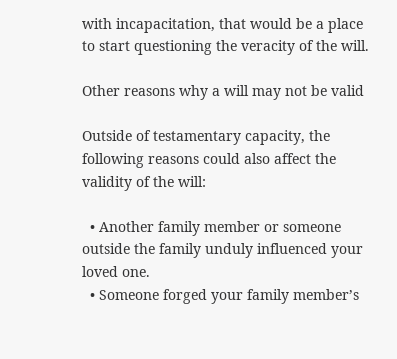with incapacitation, that would be a place to start questioning the veracity of the will.

Other reasons why a will may not be valid

Outside of testamentary capacity, the following reasons could also affect the validity of the will:

  • Another family member or someone outside the family unduly influenced your loved one.
  • Someone forged your family member’s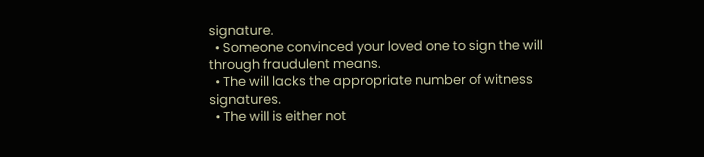signature.
  • Someone convinced your loved one to sign the will through fraudulent means.
  • The will lacks the appropriate number of witness signatures.
  • The will is either not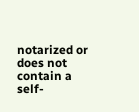notarized or does not contain a self-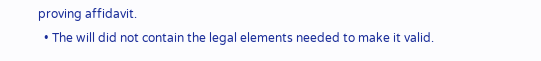proving affidavit.
  • The will did not contain the legal elements needed to make it valid.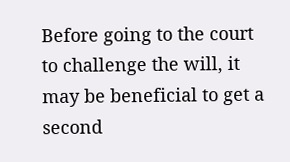Before going to the court to challenge the will, it may be beneficial to get a second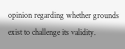opinion regarding whether grounds exist to challenge its validity.